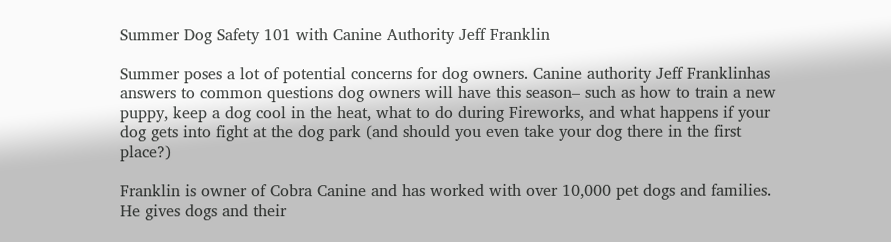Summer Dog Safety 101 with Canine Authority Jeff Franklin

Summer poses a lot of potential concerns for dog owners. Canine authority Jeff Franklinhas answers to common questions dog owners will have this season– such as how to train a new puppy, keep a dog cool in the heat, what to do during Fireworks, and what happens if your dog gets into fight at the dog park (and should you even take your dog there in the first place?)

Franklin is owner of Cobra Canine and has worked with over 10,000 pet dogs and families. He gives dogs and their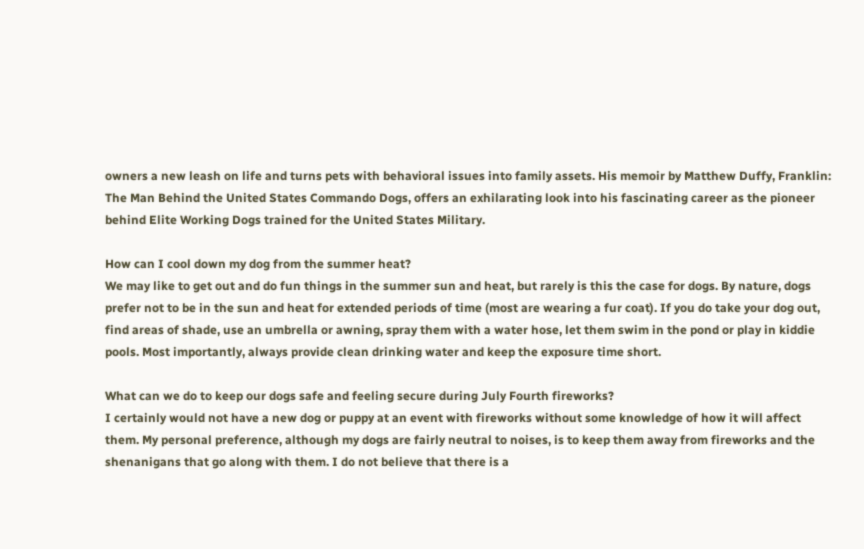owners a new leash on life and turns pets with behavioral issues into family assets. His memoir by Matthew Duffy, Franklin: The Man Behind the United States Commando Dogs, offers an exhilarating look into his fascinating career as the pioneer behind Elite Working Dogs trained for the United States Military.

How can I cool down my dog from the summer heat?
We may like to get out and do fun things in the summer sun and heat, but rarely is this the case for dogs. By nature, dogs prefer not to be in the sun and heat for extended periods of time (most are wearing a fur coat). If you do take your dog out, find areas of shade, use an umbrella or awning, spray them with a water hose, let them swim in the pond or play in kiddie pools. Most importantly, always provide clean drinking water and keep the exposure time short.

What can we do to keep our dogs safe and feeling secure during July Fourth fireworks?
I certainly would not have a new dog or puppy at an event with fireworks without some knowledge of how it will affect them. My personal preference, although my dogs are fairly neutral to noises, is to keep them away from fireworks and the shenanigans that go along with them. I do not believe that there is a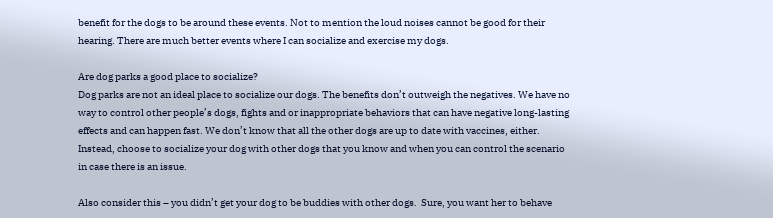benefit for the dogs to be around these events. Not to mention the loud noises cannot be good for their hearing. There are much better events where I can socialize and exercise my dogs.

Are dog parks a good place to socialize?
Dog parks are not an ideal place to socialize our dogs. The benefits don’t outweigh the negatives. We have no way to control other people’s dogs, fights and or inappropriate behaviors that can have negative long-lasting effects and can happen fast. We don’t know that all the other dogs are up to date with vaccines, either. Instead, choose to socialize your dog with other dogs that you know and when you can control the scenario in case there is an issue.

Also consider this – you didn’t get your dog to be buddies with other dogs.  Sure, you want her to behave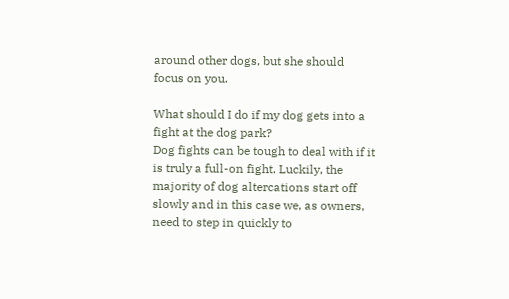around other dogs, but she should focus on you.

What should I do if my dog gets into a fight at the dog park?
Dog fights can be tough to deal with if it is truly a full-on fight. Luckily, the majority of dog altercations start off slowly and in this case we, as owners, need to step in quickly to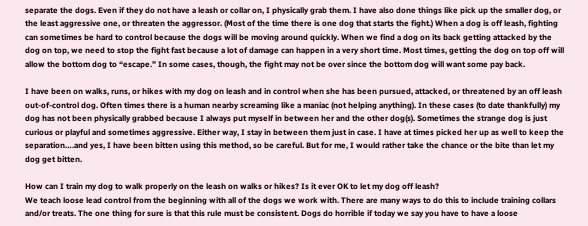separate the dogs. Even if they do not have a leash or collar on, I physically grab them. I have also done things like pick up the smaller dog, or the least aggressive one, or threaten the aggressor. (Most of the time there is one dog that starts the fight.) When a dog is off leash, fighting can sometimes be hard to control because the dogs will be moving around quickly. When we find a dog on its back getting attacked by the dog on top, we need to stop the fight fast because a lot of damage can happen in a very short time. Most times, getting the dog on top off will allow the bottom dog to “escape.” In some cases, though, the fight may not be over since the bottom dog will want some pay back.

I have been on walks, runs, or hikes with my dog on leash and in control when she has been pursued, attacked, or threatened by an off leash out-of-control dog. Often times there is a human nearby screaming like a maniac (not helping anything). In these cases (to date thankfully) my dog has not been physically grabbed because I always put myself in between her and the other dog(s). Sometimes the strange dog is just curious or playful and sometimes aggressive. Either way, I stay in between them just in case. I have at times picked her up as well to keep the separation….and yes, I have been bitten using this method, so be careful. But for me, I would rather take the chance or the bite than let my dog get bitten.

How can I train my dog to walk properly on the leash on walks or hikes? Is it ever OK to let my dog off leash?
We teach loose lead control from the beginning with all of the dogs we work with. There are many ways to do this to include training collars and/or treats. The one thing for sure is that this rule must be consistent. Dogs do horrible if today we say you have to have a loose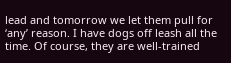lead and tomorrow we let them pull for ‘any’ reason. I have dogs off leash all the time. Of course, they are well-trained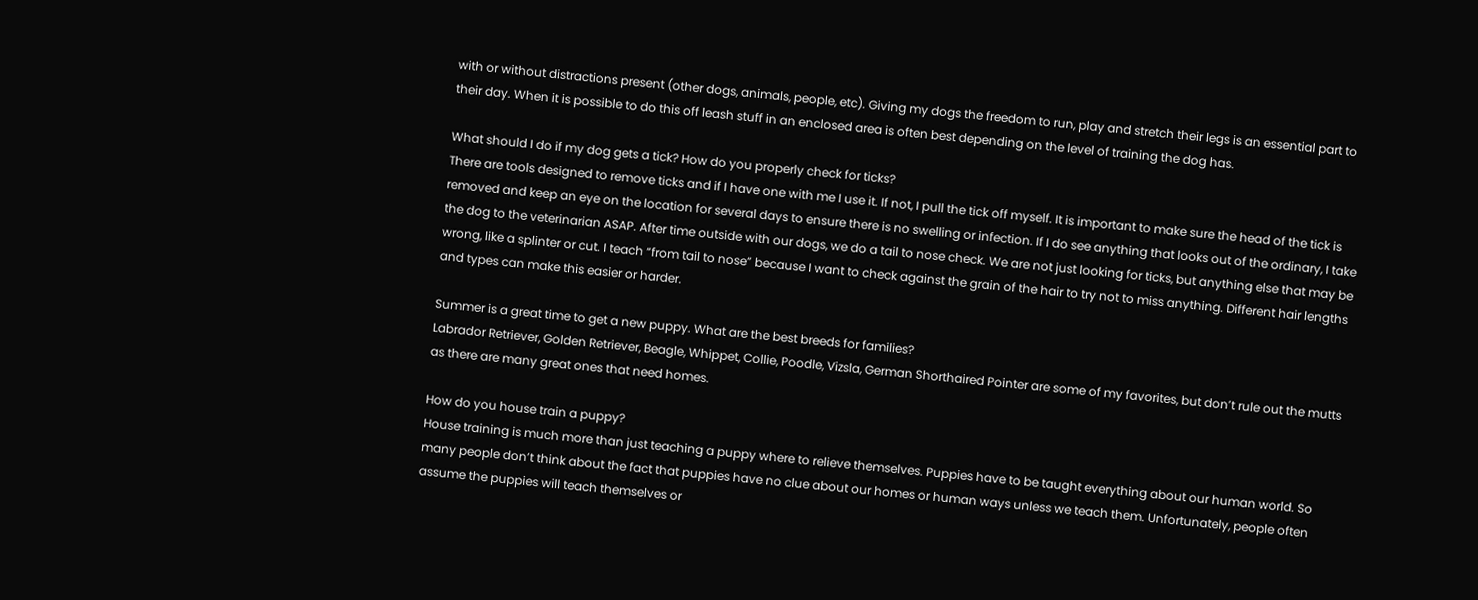with or without distractions present (other dogs, animals, people, etc). Giving my dogs the freedom to run, play and stretch their legs is an essential part to their day. When it is possible to do this off leash stuff in an enclosed area is often best depending on the level of training the dog has.

What should I do if my dog gets a tick? How do you properly check for ticks?
There are tools designed to remove ticks and if I have one with me I use it. If not, I pull the tick off myself. It is important to make sure the head of the tick is removed and keep an eye on the location for several days to ensure there is no swelling or infection. If I do see anything that looks out of the ordinary, I take the dog to the veterinarian ASAP. After time outside with our dogs, we do a tail to nose check. We are not just looking for ticks, but anything else that may be wrong, like a splinter or cut. I teach “from tail to nose” because I want to check against the grain of the hair to try not to miss anything. Different hair lengths and types can make this easier or harder.

Summer is a great time to get a new puppy. What are the best breeds for families?
Labrador Retriever, Golden Retriever, Beagle, Whippet, Collie, Poodle, Vizsla, German Shorthaired Pointer are some of my favorites, but don’t rule out the mutts as there are many great ones that need homes.

How do you house train a puppy?
House training is much more than just teaching a puppy where to relieve themselves. Puppies have to be taught everything about our human world. So many people don’t think about the fact that puppies have no clue about our homes or human ways unless we teach them. Unfortunately, people often assume the puppies will teach themselves or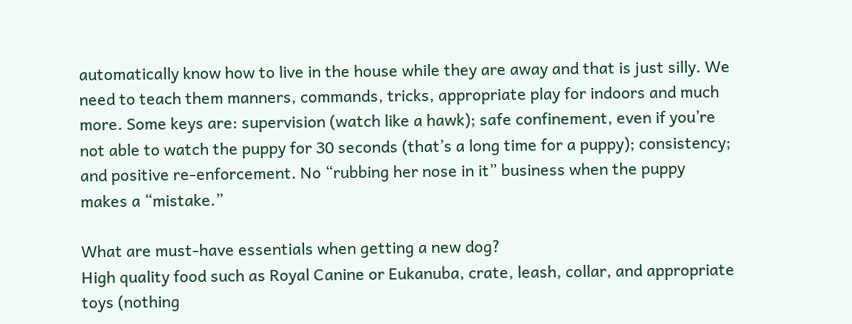automatically know how to live in the house while they are away and that is just silly. We need to teach them manners, commands, tricks, appropriate play for indoors and much more. Some keys are: supervision (watch like a hawk); safe confinement, even if you’re not able to watch the puppy for 30 seconds (that’s a long time for a puppy); consistency; and positive re-enforcement. No “rubbing her nose in it” business when the puppy makes a “mistake.”

What are must-have essentials when getting a new dog?
High quality food such as Royal Canine or Eukanuba, crate, leash, collar, and appropriate toys (nothing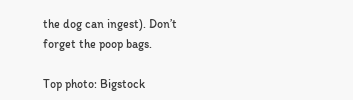the dog can ingest). Don’t forget the poop bags.

Top photo: Bigstock